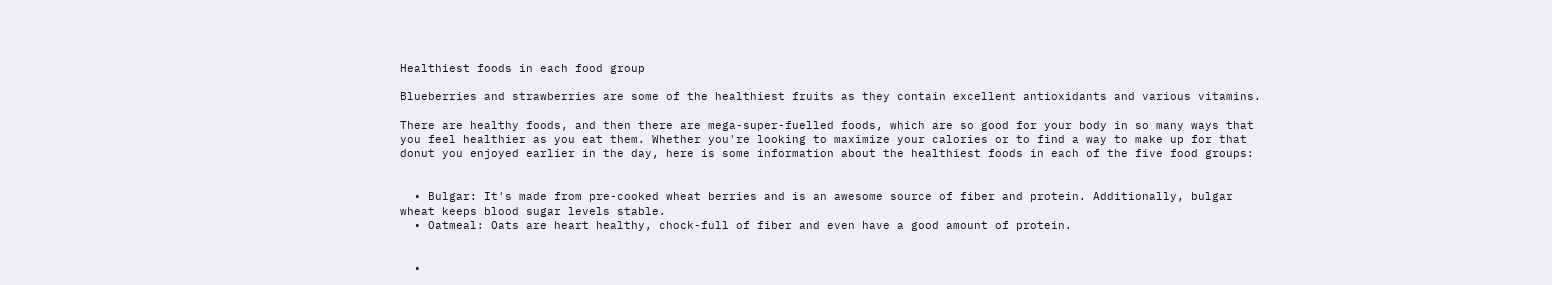Healthiest foods in each food group

Blueberries and strawberries are some of the healthiest fruits as they contain excellent antioxidants and various vitamins.

There are healthy foods, and then there are mega-super-fuelled foods, which are so good for your body in so many ways that you feel healthier as you eat them. Whether you're looking to maximize your calories or to find a way to make up for that donut you enjoyed earlier in the day, here is some information about the healthiest foods in each of the five food groups:


  • Bulgar: It's made from pre-cooked wheat berries and is an awesome source of fiber and protein. Additionally, bulgar wheat keeps blood sugar levels stable.
  • Oatmeal: Oats are heart healthy, chock-full of fiber and even have a good amount of protein.


  •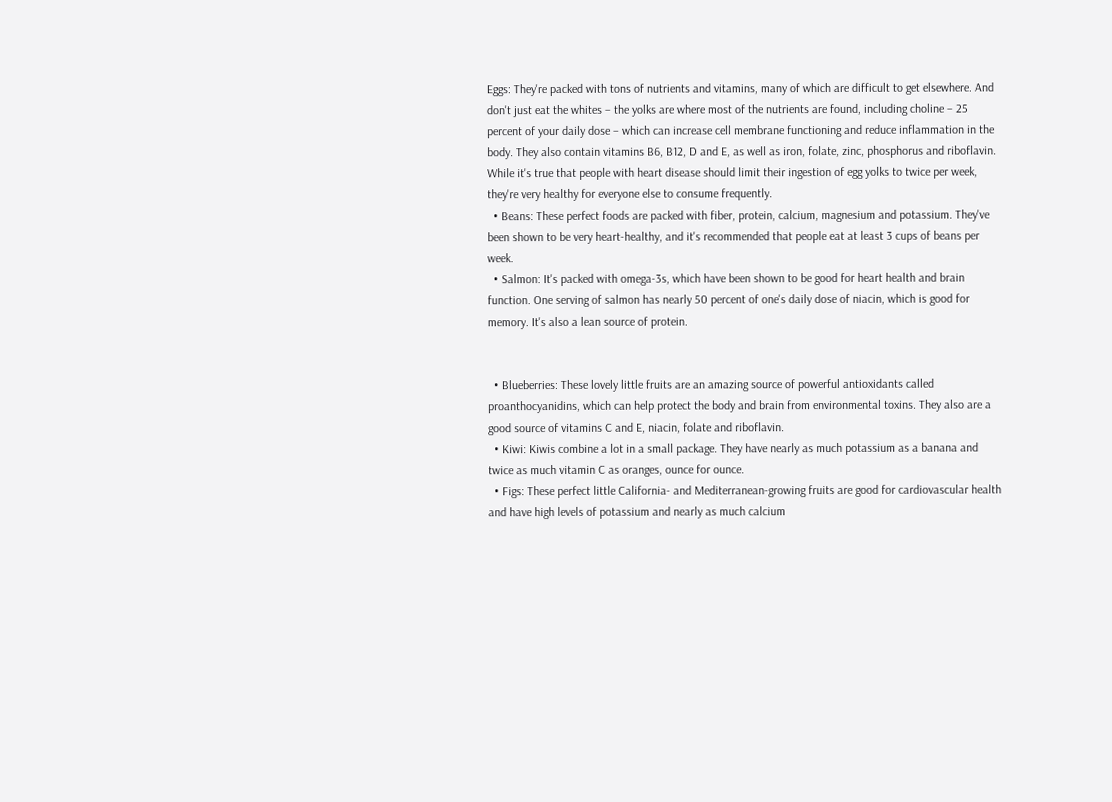Eggs: They're packed with tons of nutrients and vitamins, many of which are difficult to get elsewhere. And don't just eat the whites – the yolks are where most of the nutrients are found, including choline – 25 percent of your daily dose – which can increase cell membrane functioning and reduce inflammation in the body. They also contain vitamins B6, B12, D and E, as well as iron, folate, zinc, phosphorus and riboflavin. While it's true that people with heart disease should limit their ingestion of egg yolks to twice per week, they're very healthy for everyone else to consume frequently.
  • Beans: These perfect foods are packed with fiber, protein, calcium, magnesium and potassium. They've been shown to be very heart-healthy, and it's recommended that people eat at least 3 cups of beans per week.
  • Salmon: It's packed with omega-3s, which have been shown to be good for heart health and brain function. One serving of salmon has nearly 50 percent of one's daily dose of niacin, which is good for memory. It's also a lean source of protein.


  • Blueberries: These lovely little fruits are an amazing source of powerful antioxidants called proanthocyanidins, which can help protect the body and brain from environmental toxins. They also are a good source of vitamins C and E, niacin, folate and riboflavin.
  • Kiwi: Kiwis combine a lot in a small package. They have nearly as much potassium as a banana and twice as much vitamin C as oranges, ounce for ounce.
  • Figs: These perfect little California- and Mediterranean-growing fruits are good for cardiovascular health and have high levels of potassium and nearly as much calcium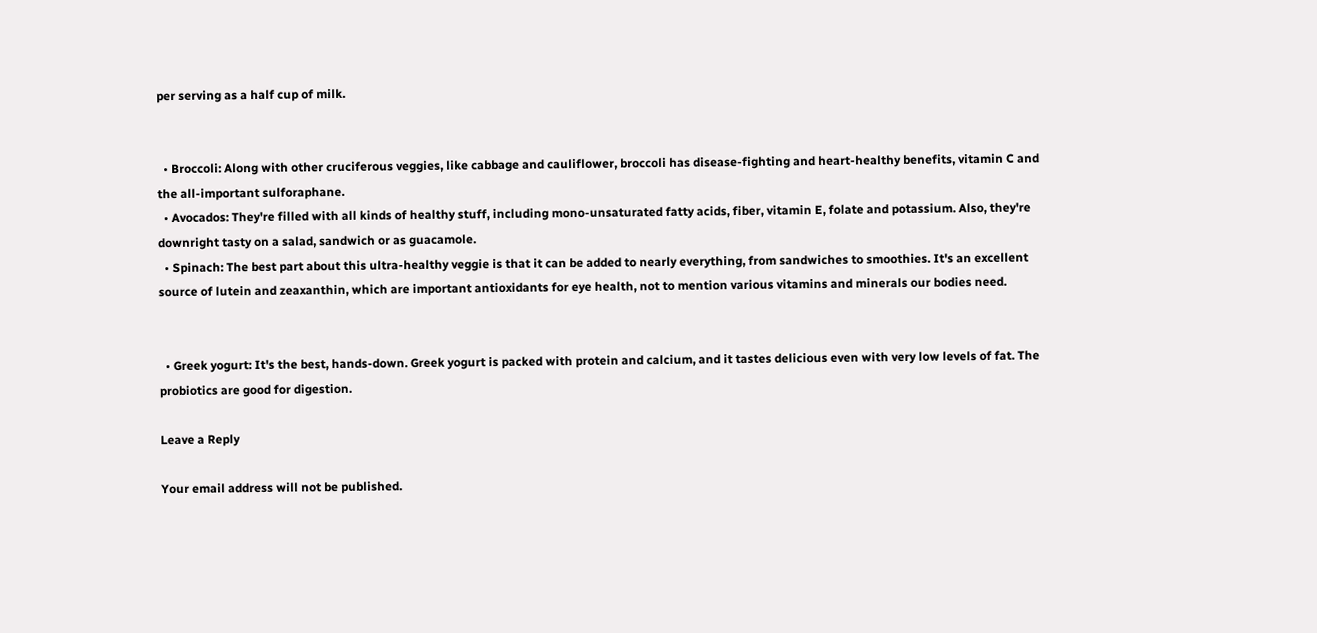per serving as a half cup of milk.


  • Broccoli: Along with other cruciferous veggies, like cabbage and cauliflower, broccoli has disease-fighting and heart-healthy benefits, vitamin C and the all-important sulforaphane.
  • Avocados: They're filled with all kinds of healthy stuff, including mono-unsaturated fatty acids, fiber, vitamin E, folate and potassium. Also, they're downright tasty on a salad, sandwich or as guacamole.
  • Spinach: The best part about this ultra-healthy veggie is that it can be added to nearly everything, from sandwiches to smoothies. It's an excellent source of lutein and zeaxanthin, which are important antioxidants for eye health, not to mention various vitamins and minerals our bodies need.


  • Greek yogurt: It's the best, hands-down. Greek yogurt is packed with protein and calcium, and it tastes delicious even with very low levels of fat. The probiotics are good for digestion.

Leave a Reply

Your email address will not be published.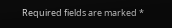Required fields are marked *